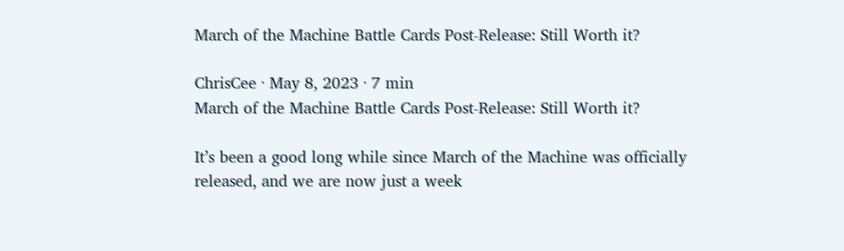March of the Machine Battle Cards Post-Release: Still Worth it?

ChrisCee · May 8, 2023 · 7 min
March of the Machine Battle Cards Post-Release: Still Worth it?

It’s been a good long while since March of the Machine was officially released, and we are now just a week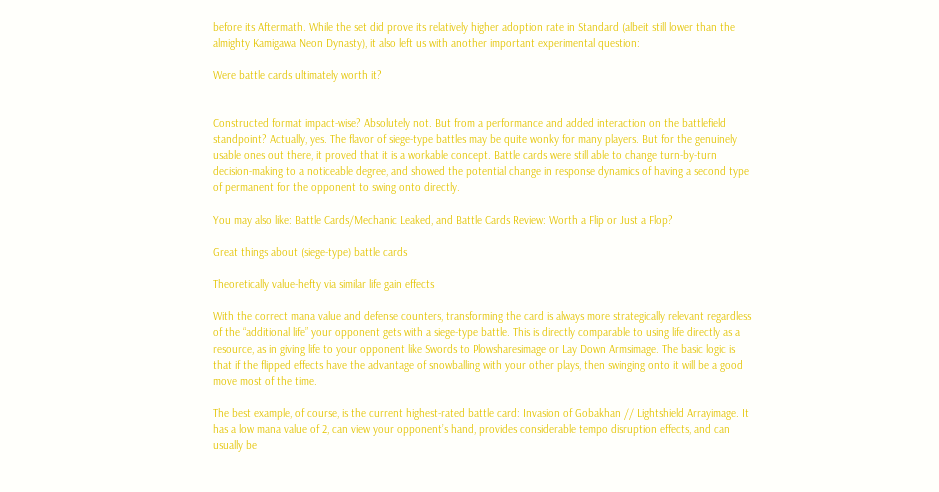before its Aftermath. While the set did prove its relatively higher adoption rate in Standard (albeit still lower than the almighty Kamigawa Neon Dynasty), it also left us with another important experimental question:

Were battle cards ultimately worth it?


Constructed format impact-wise? Absolutely not. But from a performance and added interaction on the battlefield standpoint? Actually, yes. The flavor of siege-type battles may be quite wonky for many players. But for the genuinely usable ones out there, it proved that it is a workable concept. Battle cards were still able to change turn-by-turn decision-making to a noticeable degree, and showed the potential change in response dynamics of having a second type of permanent for the opponent to swing onto directly.

You may also like: Battle Cards/Mechanic Leaked, and Battle Cards Review: Worth a Flip or Just a Flop?

Great things about (siege-type) battle cards

Theoretically value-hefty via similar life gain effects

With the correct mana value and defense counters, transforming the card is always more strategically relevant regardless of the “additional life” your opponent gets with a siege-type battle. This is directly comparable to using life directly as a resource, as in giving life to your opponent like Swords to Plowsharesimage or Lay Down Armsimage. The basic logic is that if the flipped effects have the advantage of snowballing with your other plays, then swinging onto it will be a good move most of the time.

The best example, of course, is the current highest-rated battle card: Invasion of Gobakhan // Lightshield Arrayimage. It has a low mana value of 2, can view your opponent’s hand, provides considerable tempo disruption effects, and can usually be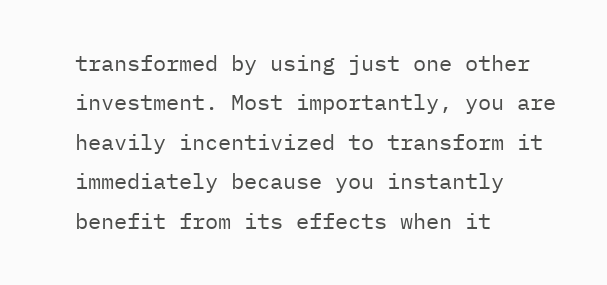transformed by using just one other investment. Most importantly, you are heavily incentivized to transform it immediately because you instantly benefit from its effects when it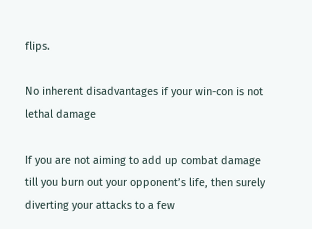flips.

No inherent disadvantages if your win-con is not lethal damage

If you are not aiming to add up combat damage till you burn out your opponent’s life, then surely diverting your attacks to a few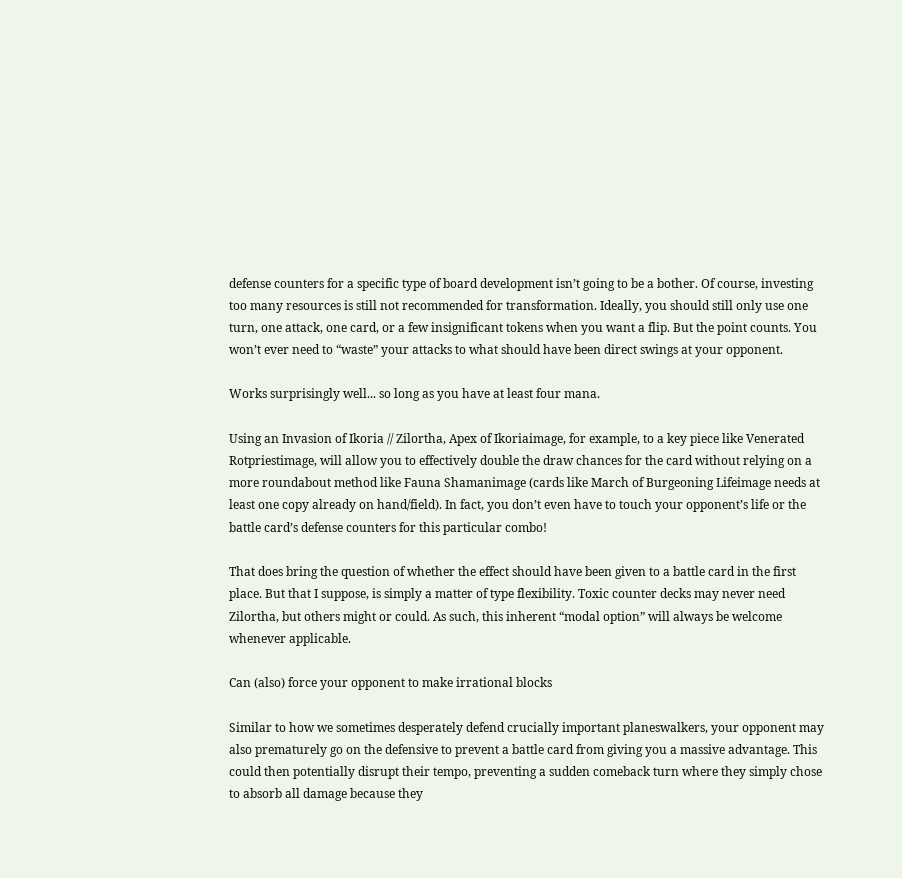defense counters for a specific type of board development isn’t going to be a bother. Of course, investing too many resources is still not recommended for transformation. Ideally, you should still only use one turn, one attack, one card, or a few insignificant tokens when you want a flip. But the point counts. You won’t ever need to “waste” your attacks to what should have been direct swings at your opponent.

Works surprisingly well... so long as you have at least four mana.

Using an Invasion of Ikoria // Zilortha, Apex of Ikoriaimage, for example, to a key piece like Venerated Rotpriestimage, will allow you to effectively double the draw chances for the card without relying on a more roundabout method like Fauna Shamanimage (cards like March of Burgeoning Lifeimage needs at least one copy already on hand/field). In fact, you don’t even have to touch your opponent’s life or the battle card’s defense counters for this particular combo!

That does bring the question of whether the effect should have been given to a battle card in the first place. But that I suppose, is simply a matter of type flexibility. Toxic counter decks may never need Zilortha, but others might or could. As such, this inherent “modal option” will always be welcome whenever applicable.

Can (also) force your opponent to make irrational blocks

Similar to how we sometimes desperately defend crucially important planeswalkers, your opponent may also prematurely go on the defensive to prevent a battle card from giving you a massive advantage. This could then potentially disrupt their tempo, preventing a sudden comeback turn where they simply chose to absorb all damage because they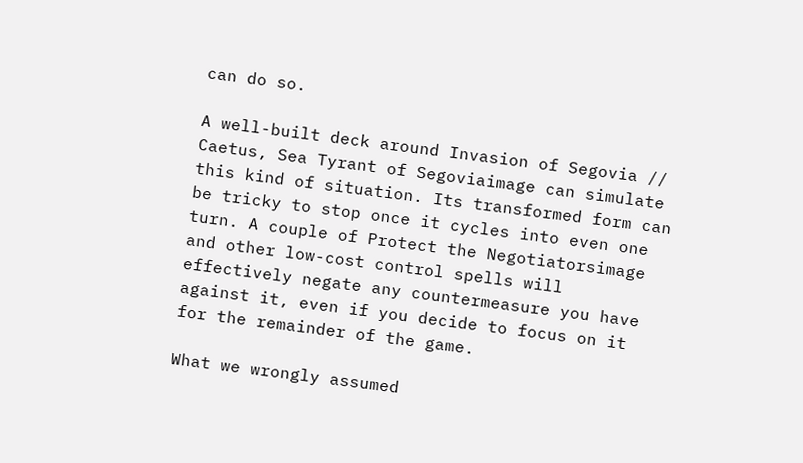can do so.

A well-built deck around Invasion of Segovia // Caetus, Sea Tyrant of Segoviaimage can simulate this kind of situation. Its transformed form can be tricky to stop once it cycles into even one turn. A couple of Protect the Negotiatorsimage and other low-cost control spells will effectively negate any countermeasure you have against it, even if you decide to focus on it for the remainder of the game.

What we wrongly assumed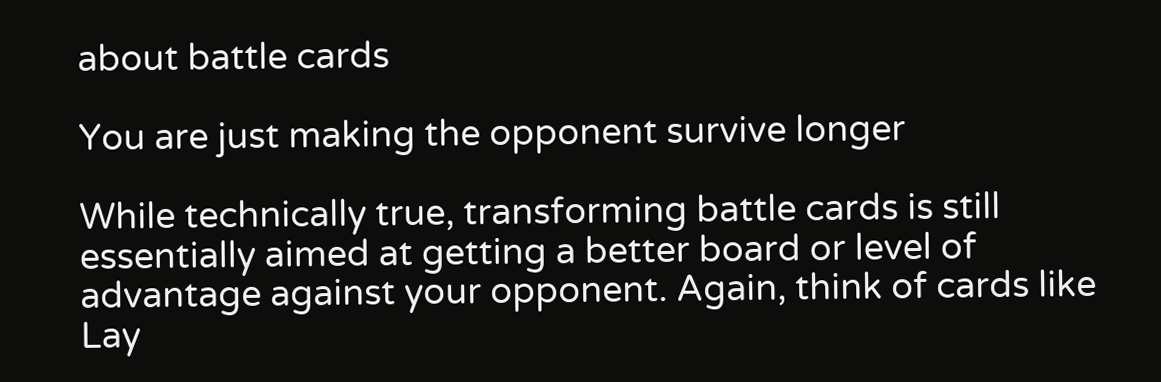about battle cards

You are just making the opponent survive longer

While technically true, transforming battle cards is still essentially aimed at getting a better board or level of advantage against your opponent. Again, think of cards like Lay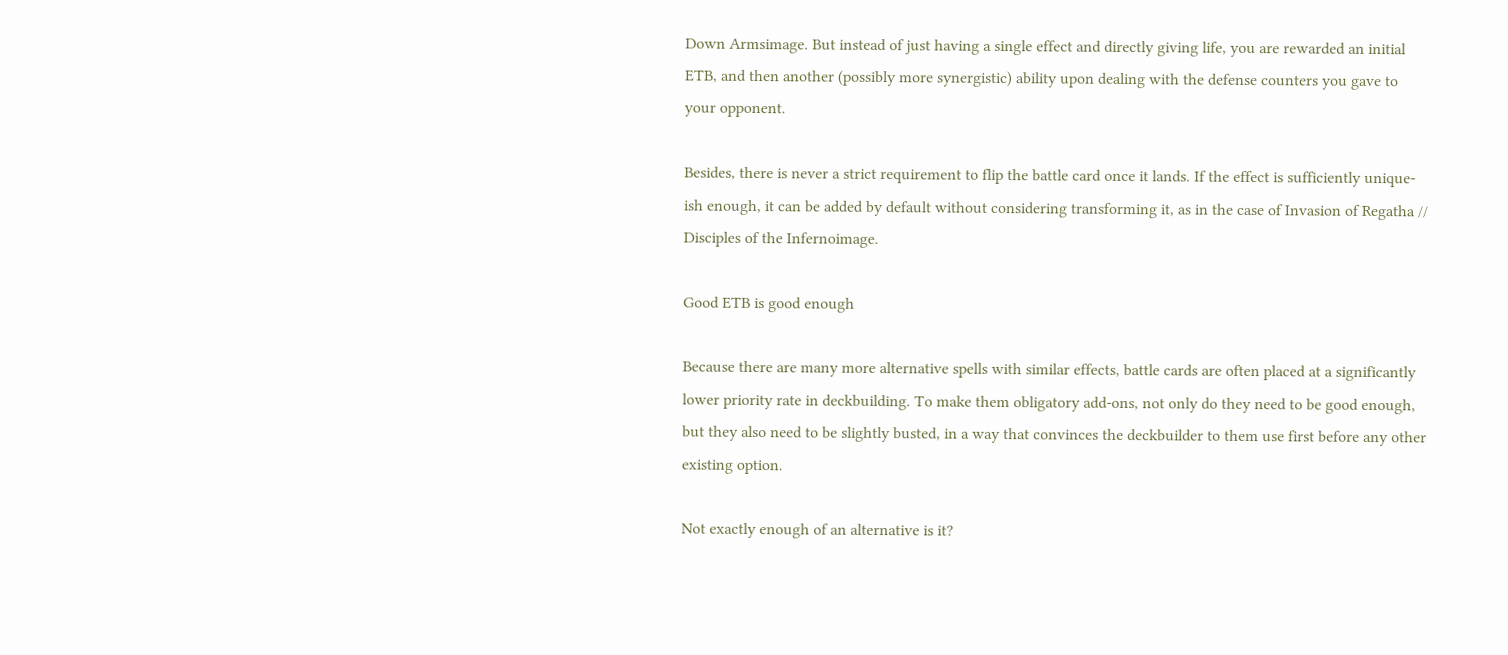Down Armsimage. But instead of just having a single effect and directly giving life, you are rewarded an initial ETB, and then another (possibly more synergistic) ability upon dealing with the defense counters you gave to your opponent.

Besides, there is never a strict requirement to flip the battle card once it lands. If the effect is sufficiently unique-ish enough, it can be added by default without considering transforming it, as in the case of Invasion of Regatha // Disciples of the Infernoimage.

Good ETB is good enough

Because there are many more alternative spells with similar effects, battle cards are often placed at a significantly lower priority rate in deckbuilding. To make them obligatory add-ons, not only do they need to be good enough, but they also need to be slightly busted, in a way that convinces the deckbuilder to them use first before any other existing option.

Not exactly enough of an alternative is it?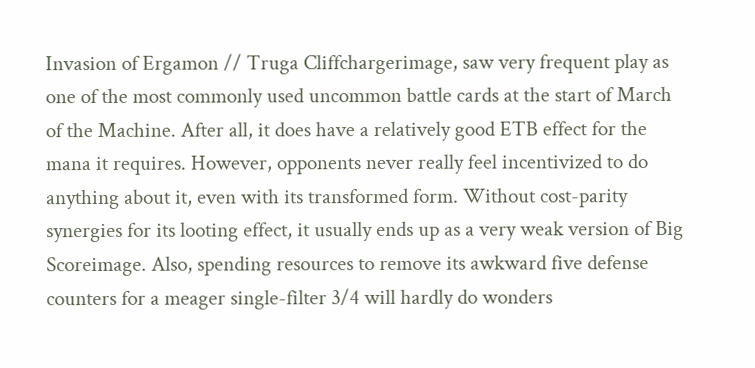Invasion of Ergamon // Truga Cliffchargerimage, saw very frequent play as one of the most commonly used uncommon battle cards at the start of March of the Machine. After all, it does have a relatively good ETB effect for the mana it requires. However, opponents never really feel incentivized to do anything about it, even with its transformed form. Without cost-parity synergies for its looting effect, it usually ends up as a very weak version of Big Scoreimage. Also, spending resources to remove its awkward five defense counters for a meager single-filter 3/4 will hardly do wonders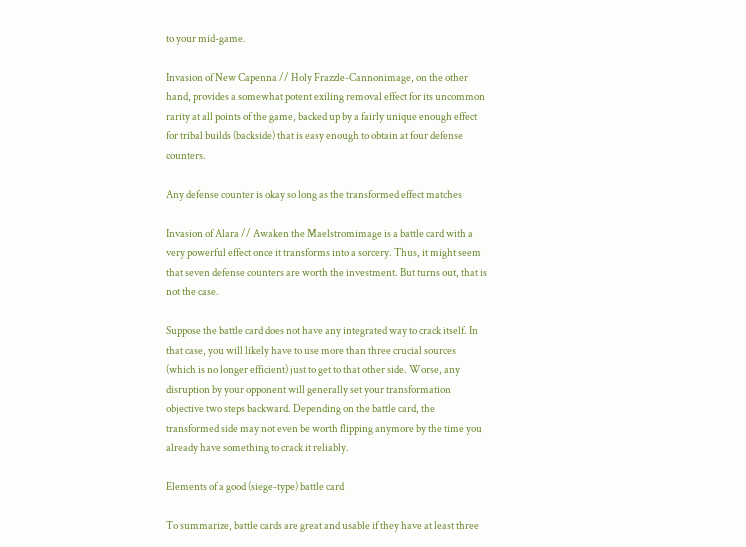to your mid-game.

Invasion of New Capenna // Holy Frazzle-Cannonimage, on the other hand, provides a somewhat potent exiling removal effect for its uncommon rarity at all points of the game, backed up by a fairly unique enough effect for tribal builds (backside) that is easy enough to obtain at four defense counters.

Any defense counter is okay so long as the transformed effect matches

Invasion of Alara // Awaken the Maelstromimage is a battle card with a very powerful effect once it transforms into a sorcery. Thus, it might seem that seven defense counters are worth the investment. But turns out, that is not the case.

Suppose the battle card does not have any integrated way to crack itself. In that case, you will likely have to use more than three crucial sources (which is no longer efficient) just to get to that other side. Worse, any disruption by your opponent will generally set your transformation objective two steps backward. Depending on the battle card, the transformed side may not even be worth flipping anymore by the time you already have something to crack it reliably.

Elements of a good (siege-type) battle card

To summarize, battle cards are great and usable if they have at least three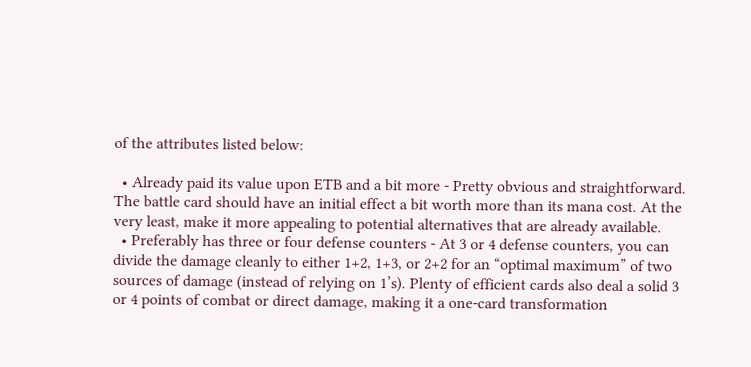of the attributes listed below:

  • Already paid its value upon ETB and a bit more - Pretty obvious and straightforward. The battle card should have an initial effect a bit worth more than its mana cost. At the very least, make it more appealing to potential alternatives that are already available.
  • Preferably has three or four defense counters - At 3 or 4 defense counters, you can divide the damage cleanly to either 1+2, 1+3, or 2+2 for an “optimal maximum” of two sources of damage (instead of relying on 1’s). Plenty of efficient cards also deal a solid 3 or 4 points of combat or direct damage, making it a one-card transformation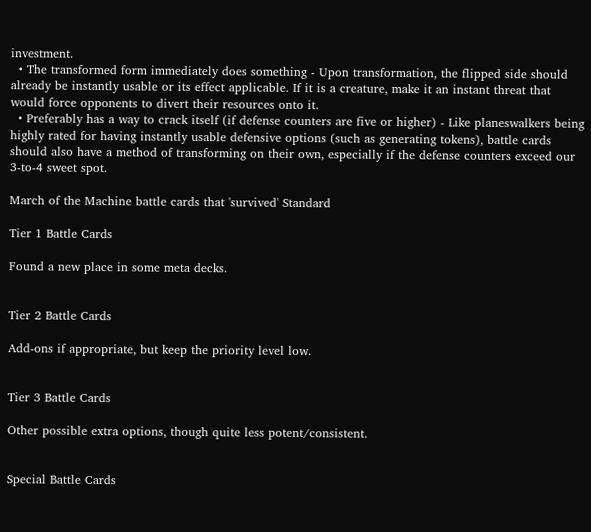investment.
  • The transformed form immediately does something - Upon transformation, the flipped side should already be instantly usable or its effect applicable. If it is a creature, make it an instant threat that would force opponents to divert their resources onto it.
  • Preferably has a way to crack itself (if defense counters are five or higher) - Like planeswalkers being highly rated for having instantly usable defensive options (such as generating tokens), battle cards should also have a method of transforming on their own, especially if the defense counters exceed our 3-to-4 sweet spot.

March of the Machine battle cards that 'survived' Standard

Tier 1 Battle Cards

Found a new place in some meta decks.


Tier 2 Battle Cards

Add-ons if appropriate, but keep the priority level low.


Tier 3 Battle Cards

Other possible extra options, though quite less potent/consistent.


Special Battle Cards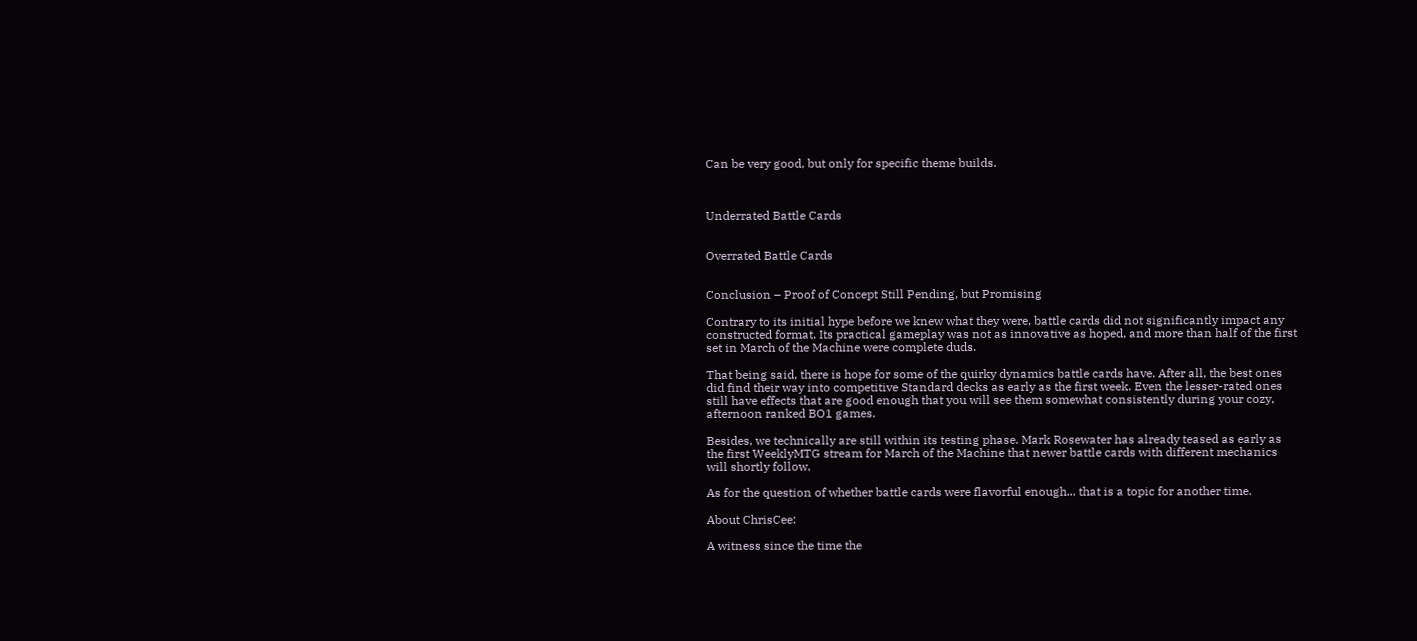Can be very good, but only for specific theme builds.



Underrated Battle Cards


Overrated Battle Cards


Conclusion – Proof of Concept Still Pending, but Promising

Contrary to its initial hype before we knew what they were, battle cards did not significantly impact any constructed format. Its practical gameplay was not as innovative as hoped, and more than half of the first set in March of the Machine were complete duds.

That being said, there is hope for some of the quirky dynamics battle cards have. After all, the best ones did find their way into competitive Standard decks as early as the first week. Even the lesser-rated ones still have effects that are good enough that you will see them somewhat consistently during your cozy, afternoon ranked BO1 games.

Besides, we technically are still within its testing phase. Mark Rosewater has already teased as early as the first WeeklyMTG stream for March of the Machine that newer battle cards with different mechanics will shortly follow.

As for the question of whether battle cards were flavorful enough... that is a topic for another time.

About ChrisCee:

A witness since the time the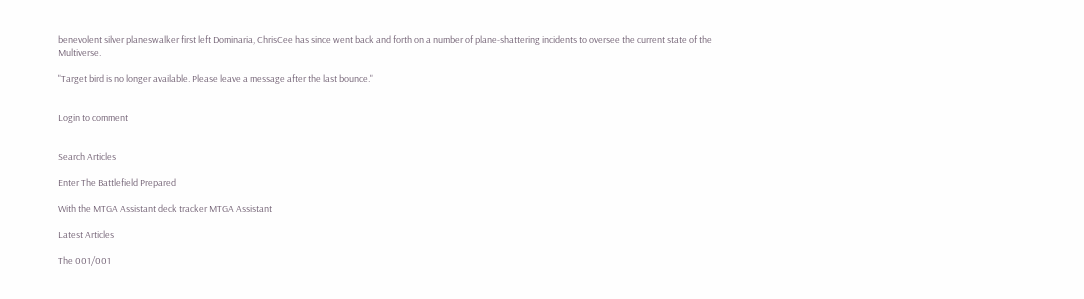benevolent silver planeswalker first left Dominaria, ChrisCee has since went back and forth on a number of plane-shattering incidents to oversee the current state of the Multiverse.

"Target bird is no longer available. Please leave a message after the last bounce."


Login to comment


Search Articles

Enter The Battlefield Prepared

With the MTGA Assistant deck tracker MTGA Assistant

Latest Articles

The 001/001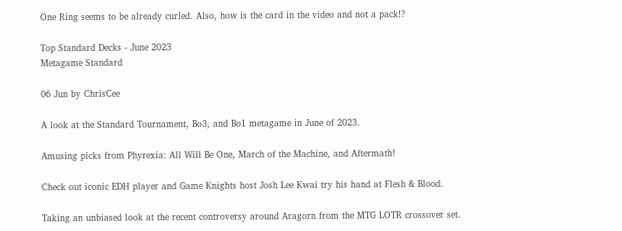One Ring seems to be already curled. Also, how is the card in the video and not a pack!?

Top Standard Decks - June 2023
Metagame Standard

06 Jun by ChrisCee

A look at the Standard Tournament, Bo3, and Bo1 metagame in June of 2023.

Amusing picks from Phyrexia: All Will Be One, March of the Machine, and Aftermath!

Check out iconic EDH player and Game Knights host Josh Lee Kwai try his hand at Flesh & Blood.

Taking an unbiased look at the recent controversy around Aragorn from the MTG LOTR crossover set.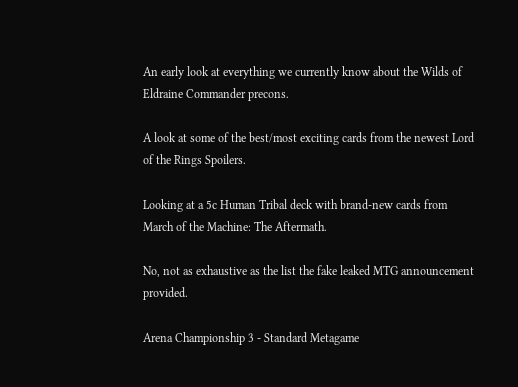An early look at everything we currently know about the Wilds of Eldraine Commander precons.

A look at some of the best/most exciting cards from the newest Lord of the Rings Spoilers.

Looking at a 5c Human Tribal deck with brand-new cards from March of the Machine: The Aftermath.

No, not as exhaustive as the list the fake leaked MTG announcement provided.

Arena Championship 3 - Standard Metagame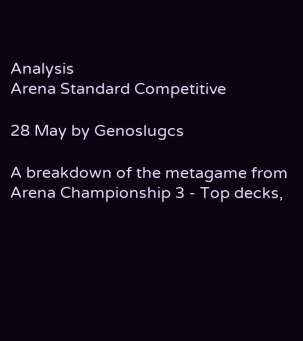Analysis
Arena Standard Competitive

28 May by Genoslugcs

A breakdown of the metagame from Arena Championship 3 - Top decks,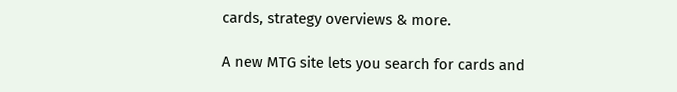cards, strategy overviews & more.

A new MTG site lets you search for cards and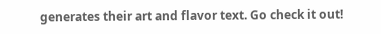generates their art and flavor text. Go check it out!